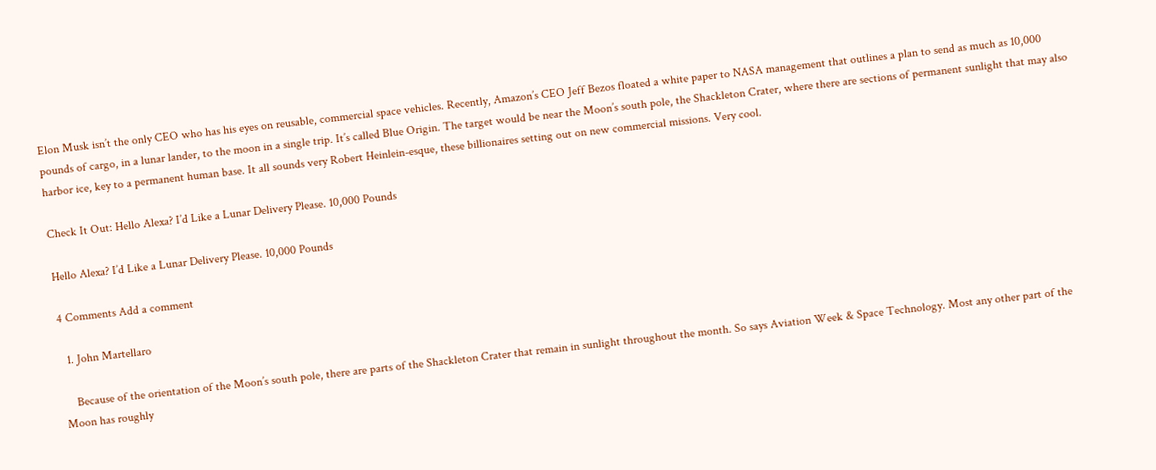Elon Musk isn’t the only CEO who has his eyes on reusable, commercial space vehicles. Recently, Amazon’s CEO Jeff Bezos floated a white paper to NASA management that outlines a plan to send as much as 10,000 pounds of cargo, in a lunar lander, to the moon in a single trip. It’s called Blue Origin. The target would be near the Moon’s south pole, the Shackleton Crater, where there are sections of permanent sunlight that may also harbor ice, key to a permanent human base. It all sounds very Robert Heinlein-esque, these billionaires setting out on new commercial missions. Very cool.

Check It Out: Hello Alexa? I’d Like a Lunar Delivery Please. 10,000 Pounds

Hello Alexa? I’d Like a Lunar Delivery Please. 10,000 Pounds

4 Comments Add a comment

  1. John Martellaro

    Because of the orientation of the Moon’s south pole, there are parts of the Shackleton Crater that remain in sunlight throughout the month. So says Aviation Week & Space Technology. Most any other part of the Moon has roughly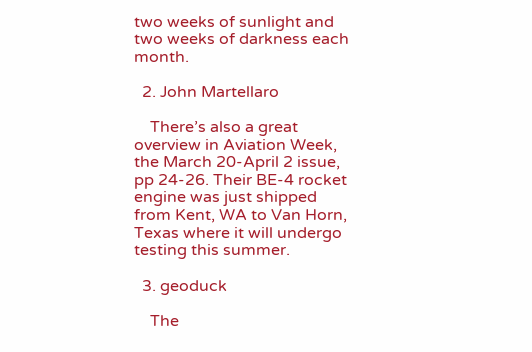two weeks of sunlight and two weeks of darkness each month.

  2. John Martellaro

    There’s also a great overview in Aviation Week, the March 20-April 2 issue, pp 24-26. Their BE-4 rocket engine was just shipped from Kent, WA to Van Horn, Texas where it will undergo testing this summer.

  3. geoduck

    The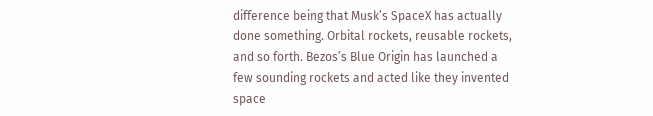difference being that Musk’s SpaceX has actually done something. Orbital rockets, reusable rockets, and so forth. Bezos’s Blue Origin has launched a few sounding rockets and acted like they invented space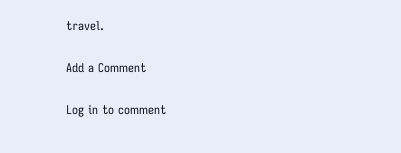travel.

Add a Comment

Log in to comment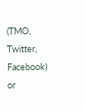(TMO, Twitter, Facebook) or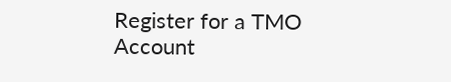Register for a TMO Account